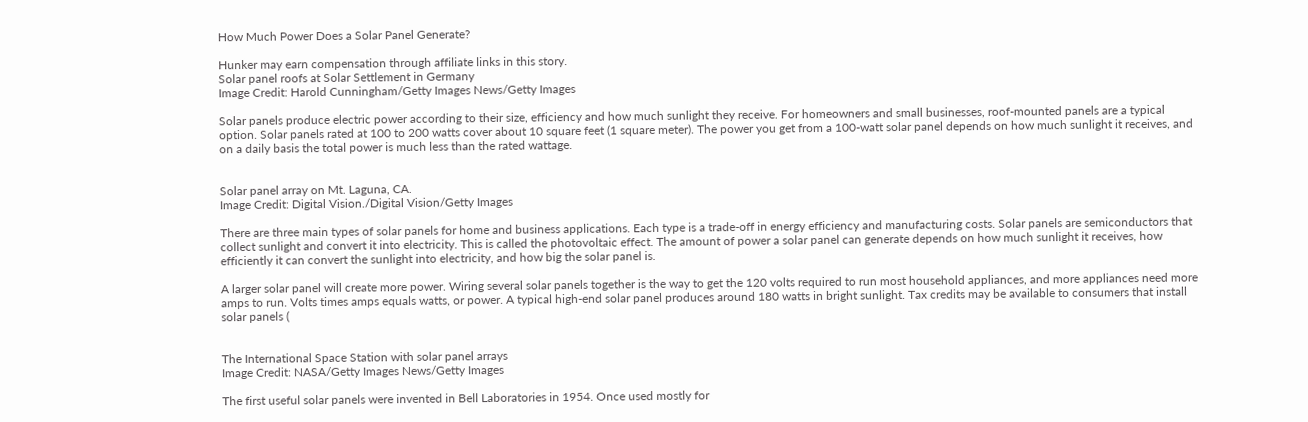How Much Power Does a Solar Panel Generate?

Hunker may earn compensation through affiliate links in this story.
Solar panel roofs at Solar Settlement in Germany
Image Credit: Harold Cunningham/Getty Images News/Getty Images

Solar panels produce electric power according to their size, efficiency and how much sunlight they receive. For homeowners and small businesses, roof-mounted panels are a typical option. Solar panels rated at 100 to 200 watts cover about 10 square feet (1 square meter). The power you get from a 100-watt solar panel depends on how much sunlight it receives, and on a daily basis the total power is much less than the rated wattage.


Solar panel array on Mt. Laguna, CA.
Image Credit: Digital Vision./Digital Vision/Getty Images

There are three main types of solar panels for home and business applications. Each type is a trade-off in energy efficiency and manufacturing costs. Solar panels are semiconductors that collect sunlight and convert it into electricity. This is called the photovoltaic effect. The amount of power a solar panel can generate depends on how much sunlight it receives, how efficiently it can convert the sunlight into electricity, and how big the solar panel is.

A larger solar panel will create more power. Wiring several solar panels together is the way to get the 120 volts required to run most household appliances, and more appliances need more amps to run. Volts times amps equals watts, or power. A typical high-end solar panel produces around 180 watts in bright sunlight. Tax credits may be available to consumers that install solar panels (


The International Space Station with solar panel arrays
Image Credit: NASA/Getty Images News/Getty Images

The first useful solar panels were invented in Bell Laboratories in 1954. Once used mostly for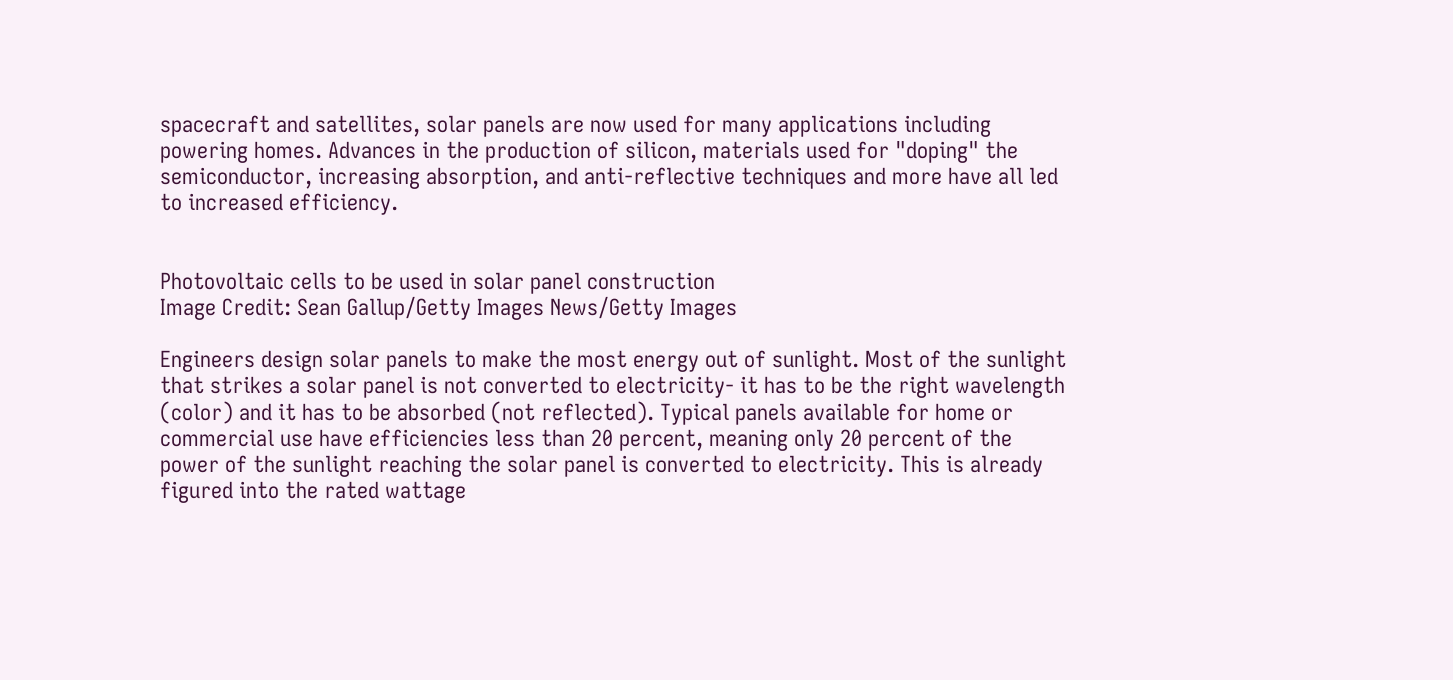spacecraft and satellites, solar panels are now used for many applications including powering homes. Advances in the production of silicon, materials used for "doping" the semiconductor, increasing absorption, and anti-reflective techniques and more have all led to increased efficiency.


Photovoltaic cells to be used in solar panel construction
Image Credit: Sean Gallup/Getty Images News/Getty Images

Engineers design solar panels to make the most energy out of sunlight. Most of the sunlight that strikes a solar panel is not converted to electricity- it has to be the right wavelength (color) and it has to be absorbed (not reflected). Typical panels available for home or commercial use have efficiencies less than 20 percent, meaning only 20 percent of the power of the sunlight reaching the solar panel is converted to electricity. This is already figured into the rated wattage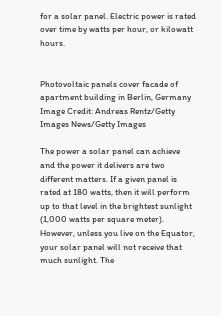for a solar panel. Electric power is rated over time by watts per hour, or kilowatt hours.


Photovoltaic panels cover facade of apartment building in Berlin, Germany
Image Credit: Andreas Rentz/Getty Images News/Getty Images

The power a solar panel can achieve and the power it delivers are two different matters. If a given panel is rated at 180 watts, then it will perform up to that level in the brightest sunlight (1,000 watts per square meter). However, unless you live on the Equator, your solar panel will not receive that much sunlight. The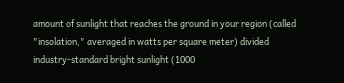amount of sunlight that reaches the ground in your region (called "insolation," averaged in watts per square meter) divided industry-standard bright sunlight (1000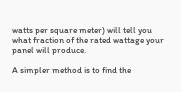watts per square meter) will tell you what fraction of the rated wattage your panel will produce.

A simpler method is to find the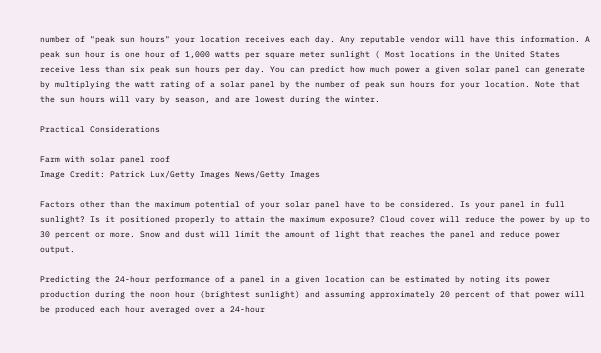number of "peak sun hours" your location receives each day. Any reputable vendor will have this information. A peak sun hour is one hour of 1,000 watts per square meter sunlight ( Most locations in the United States receive less than six peak sun hours per day. You can predict how much power a given solar panel can generate by multiplying the watt rating of a solar panel by the number of peak sun hours for your location. Note that the sun hours will vary by season, and are lowest during the winter.

Practical Considerations

Farm with solar panel roof
Image Credit: Patrick Lux/Getty Images News/Getty Images

Factors other than the maximum potential of your solar panel have to be considered. Is your panel in full sunlight? Is it positioned properly to attain the maximum exposure? Cloud cover will reduce the power by up to 30 percent or more. Snow and dust will limit the amount of light that reaches the panel and reduce power output.

Predicting the 24-hour performance of a panel in a given location can be estimated by noting its power production during the noon hour (brightest sunlight) and assuming approximately 20 percent of that power will be produced each hour averaged over a 24-hour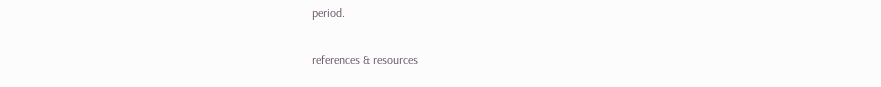period.

references & resources